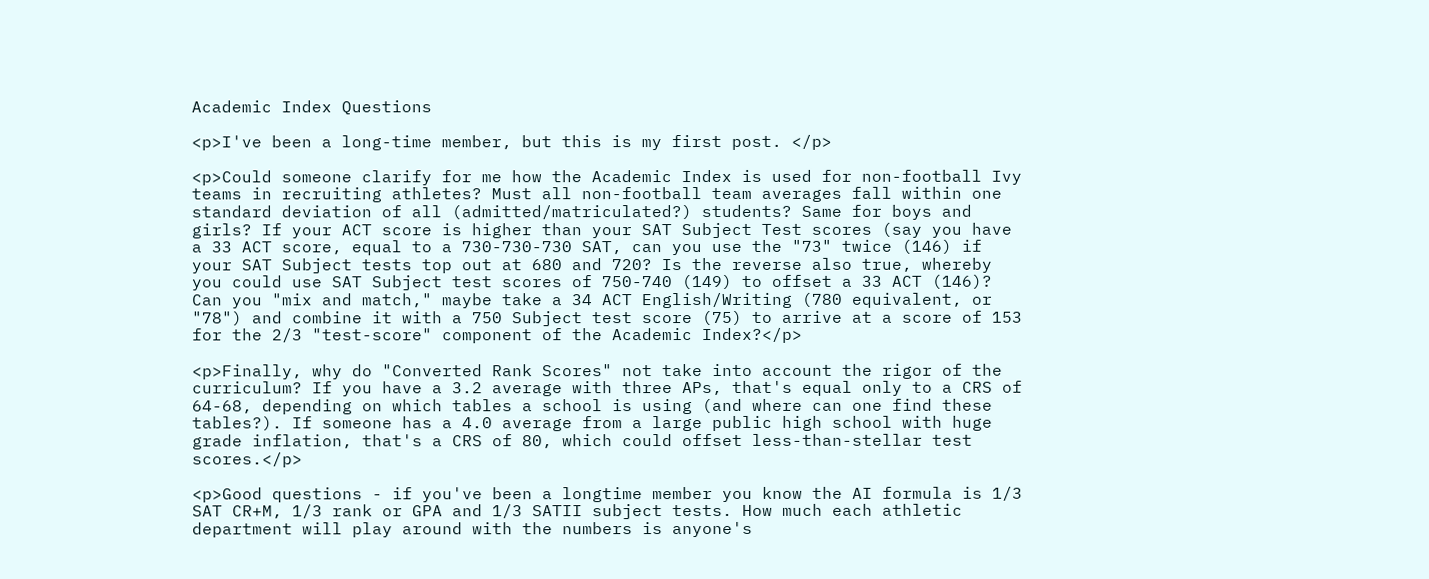Academic Index Questions

<p>I've been a long-time member, but this is my first post. </p>

<p>Could someone clarify for me how the Academic Index is used for non-football Ivy teams in recruiting athletes? Must all non-football team averages fall within one standard deviation of all (admitted/matriculated?) students? Same for boys and girls? If your ACT score is higher than your SAT Subject Test scores (say you have a 33 ACT score, equal to a 730-730-730 SAT, can you use the "73" twice (146) if your SAT Subject tests top out at 680 and 720? Is the reverse also true, whereby you could use SAT Subject test scores of 750-740 (149) to offset a 33 ACT (146)? Can you "mix and match," maybe take a 34 ACT English/Writing (780 equivalent, or "78") and combine it with a 750 Subject test score (75) to arrive at a score of 153 for the 2/3 "test-score" component of the Academic Index?</p>

<p>Finally, why do "Converted Rank Scores" not take into account the rigor of the curriculum? If you have a 3.2 average with three APs, that's equal only to a CRS of 64-68, depending on which tables a school is using (and where can one find these tables?). If someone has a 4.0 average from a large public high school with huge grade inflation, that's a CRS of 80, which could offset less-than-stellar test scores.</p>

<p>Good questions - if you've been a longtime member you know the AI formula is 1/3 SAT CR+M, 1/3 rank or GPA and 1/3 SATII subject tests. How much each athletic department will play around with the numbers is anyone's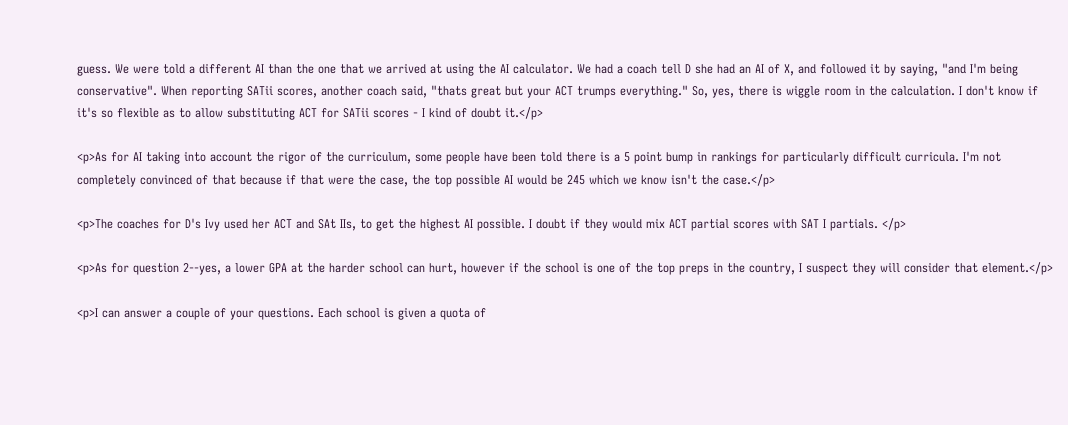guess. We were told a different AI than the one that we arrived at using the AI calculator. We had a coach tell D she had an AI of X, and followed it by saying, "and I'm being conservative". When reporting SATii scores, another coach said, "thats great but your ACT trumps everything." So, yes, there is wiggle room in the calculation. I don't know if it's so flexible as to allow substituting ACT for SATii scores - I kind of doubt it.</p>

<p>As for AI taking into account the rigor of the curriculum, some people have been told there is a 5 point bump in rankings for particularly difficult curricula. I'm not completely convinced of that because if that were the case, the top possible AI would be 245 which we know isn't the case.</p>

<p>The coaches for D's Ivy used her ACT and SAt IIs, to get the highest AI possible. I doubt if they would mix ACT partial scores with SAT I partials. </p>

<p>As for question 2--yes, a lower GPA at the harder school can hurt, however if the school is one of the top preps in the country, I suspect they will consider that element.</p>

<p>I can answer a couple of your questions. Each school is given a quota of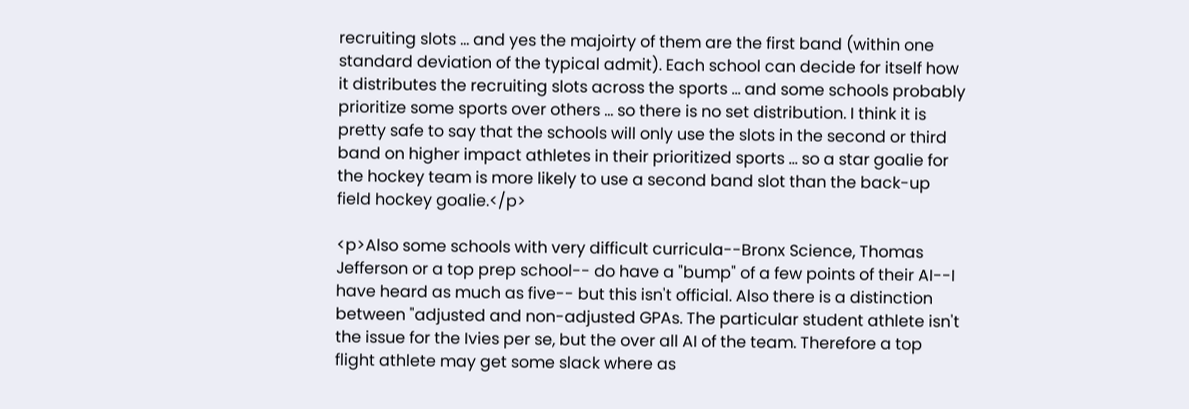recruiting slots ... and yes the majoirty of them are the first band (within one standard deviation of the typical admit). Each school can decide for itself how it distributes the recruiting slots across the sports ... and some schools probably prioritize some sports over others ... so there is no set distribution. I think it is pretty safe to say that the schools will only use the slots in the second or third band on higher impact athletes in their prioritized sports ... so a star goalie for the hockey team is more likely to use a second band slot than the back-up field hockey goalie.</p>

<p>Also some schools with very difficult curricula--Bronx Science, Thomas Jefferson or a top prep school-- do have a "bump" of a few points of their AI--I have heard as much as five-- but this isn't official. Also there is a distinction between "adjusted and non-adjusted GPAs. The particular student athlete isn't the issue for the Ivies per se, but the over all AI of the team. Therefore a top flight athlete may get some slack where as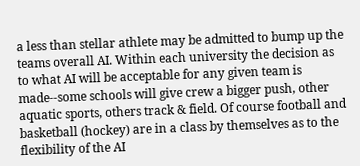a less than stellar athlete may be admitted to bump up the teams overall AI. Within each university the decision as to what AI will be acceptable for any given team is made--some schools will give crew a bigger push, other aquatic sports, others track & field. Of course football and basketball (hockey) are in a class by themselves as to the flexibility of the AI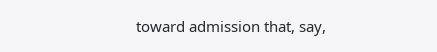toward admission that, say,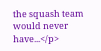the squash team would never have...</p>